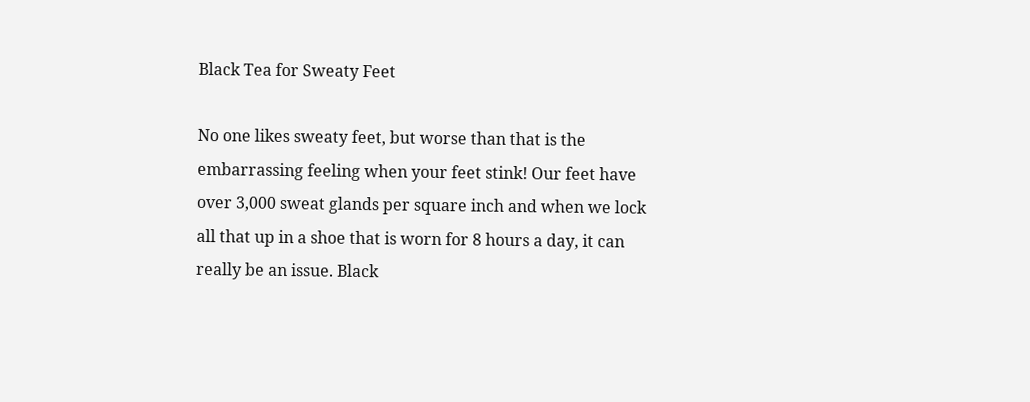Black Tea for Sweaty Feet

No one likes sweaty feet, but worse than that is the embarrassing feeling when your feet stink! Our feet have over 3,000 sweat glands per square inch and when we lock all that up in a shoe that is worn for 8 hours a day, it can really be an issue. Black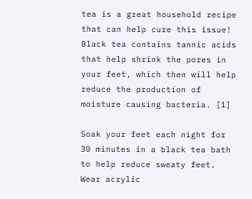tea is a great household recipe that can help cure this issue! Black tea contains tannic acids that help shrink the pores in your feet, which then will help reduce the production of moisture causing bacteria. [1]

Soak your feet each night for 30 minutes in a black tea bath to help reduce sweaty feet. Wear acrylic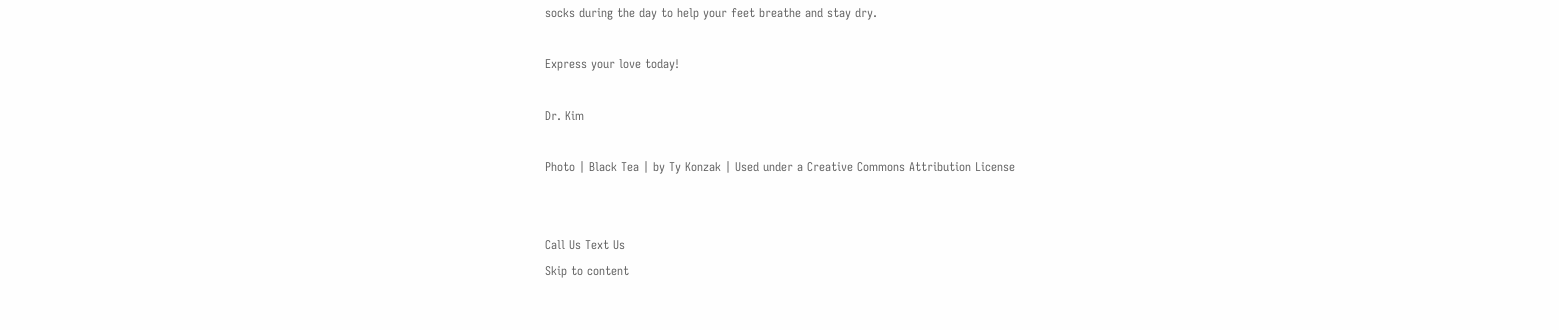socks during the day to help your feet breathe and stay dry.

Express your love today!

Dr. Kim

Photo | Black Tea | by Ty Konzak | Used under a Creative Commons Attribution License


Call Us Text Us
Skip to content